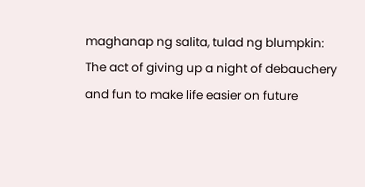maghanap ng salita, tulad ng blumpkin:
The act of giving up a night of debauchery and fun to make life easier on future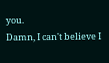you.
Damn, I can't believe I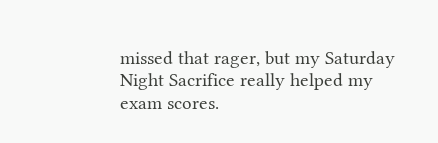missed that rager, but my Saturday Night Sacrifice really helped my exam scores.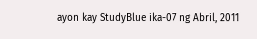ayon kay StudyBlue ika-07 ng Abril, 2011